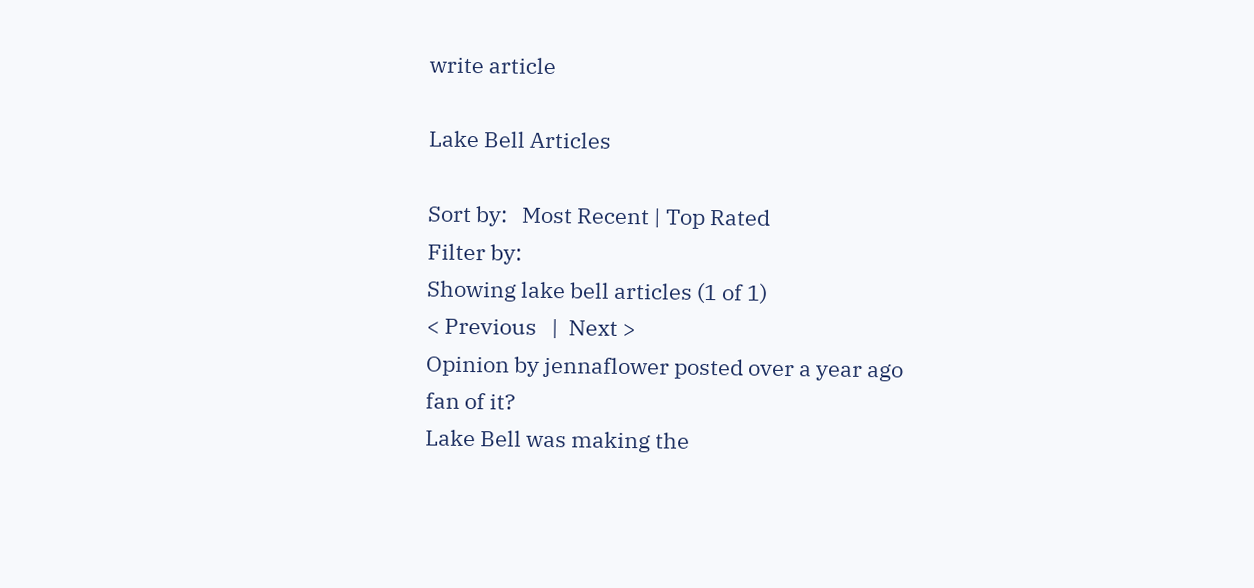write article

Lake Bell Articles

Sort by:   Most Recent | Top Rated
Filter by:
Showing lake bell articles (1 of 1)
< Previous   |  Next >
Opinion by jennaflower posted over a year ago
fan of it?
Lake Bell was making the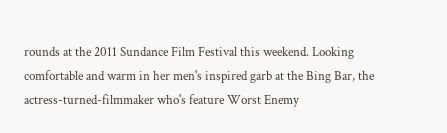rounds at the 2011 Sundance Film Festival this weekend. Looking comfortable and warm in her men's inspired garb at the Bing Bar, the actress-turned-filmmaker who's feature Worst Enemy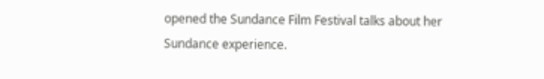opened the Sundance Film Festival talks about her Sundance experience.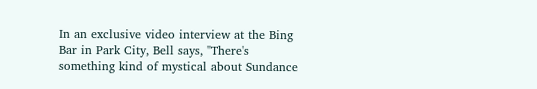In an exclusive video interview at the Bing Bar in Park City, Bell says, "There's something kind of mystical about Sundance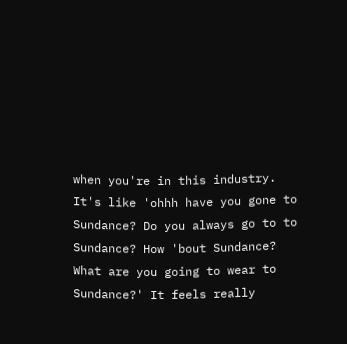when you're in this industry. It's like 'ohhh have you gone to Sundance? Do you always go to to Sundance? How 'bout Sundance? What are you going to wear to Sundance?' It feels really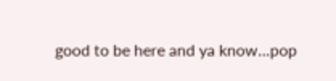good to be here and ya know...pop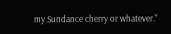my Sundance cherry or whatever."